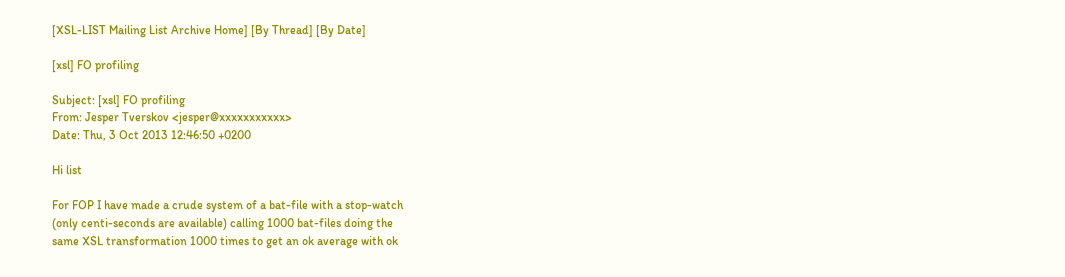[XSL-LIST Mailing List Archive Home] [By Thread] [By Date]

[xsl] FO profiling

Subject: [xsl] FO profiling
From: Jesper Tverskov <jesper@xxxxxxxxxxx>
Date: Thu, 3 Oct 2013 12:46:50 +0200

Hi list

For FOP I have made a crude system of a bat-file with a stop-watch
(only centi-seconds are available) calling 1000 bat-files doing the
same XSL transformation 1000 times to get an ok average with ok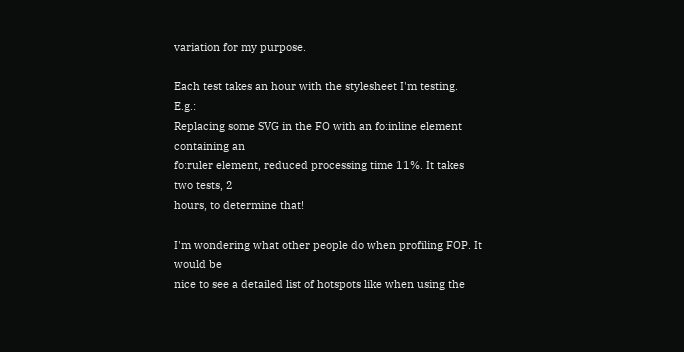variation for my purpose.

Each test takes an hour with the stylesheet I'm testing. E.g.:
Replacing some SVG in the FO with an fo:inline element containing an
fo:ruler element, reduced processing time 11%. It takes two tests, 2
hours, to determine that!

I'm wondering what other people do when profiling FOP. It would be
nice to see a detailed list of hotspots like when using the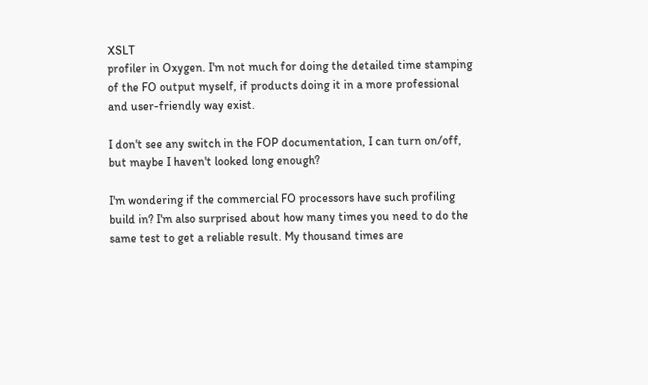XSLT
profiler in Oxygen. I'm not much for doing the detailed time stamping
of the FO output myself, if products doing it in a more professional
and user-friendly way exist.

I don't see any switch in the FOP documentation, I can turn on/off,
but maybe I haven't looked long enough?

I'm wondering if the commercial FO processors have such profiling
build in? I'm also surprised about how many times you need to do the
same test to get a reliable result. My thousand times are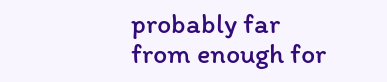probably far
from enough for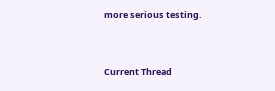more serious testing.


Current Thread